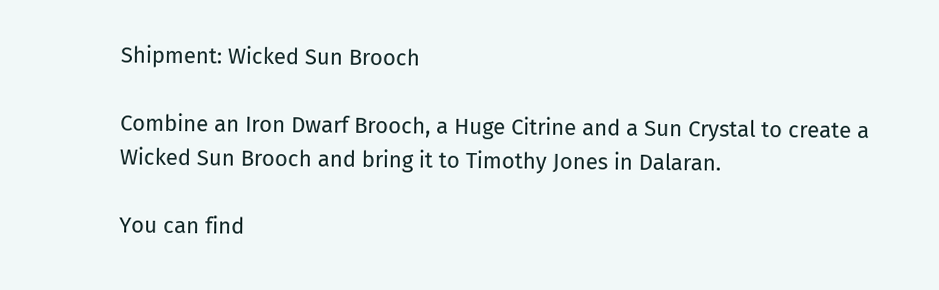Shipment: Wicked Sun Brooch

Combine an Iron Dwarf Brooch, a Huge Citrine and a Sun Crystal to create a Wicked Sun Brooch and bring it to Timothy Jones in Dalaran.

You can find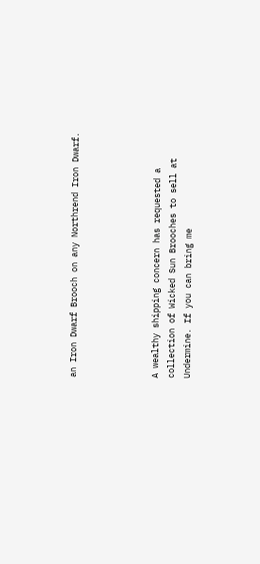an Iron Dwarf Brooch on any Northrend Iron Dwarf.




A wealthy shipping concern has requested a collection of Wicked Sun Brooches to sell at Undermine. If you can bring me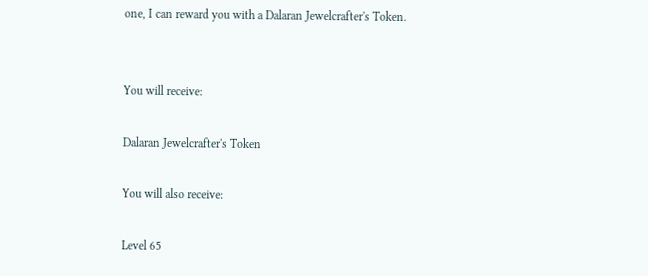one, I can reward you with a Dalaran Jewelcrafter's Token.


You will receive:

Dalaran Jewelcrafter's Token

You will also receive:

Level 65